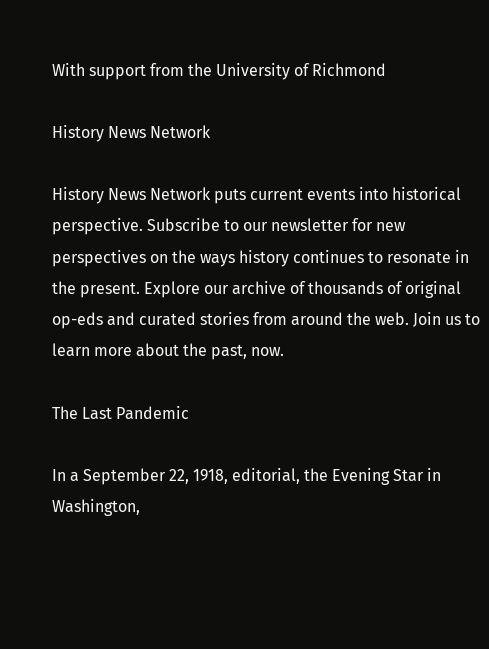With support from the University of Richmond

History News Network

History News Network puts current events into historical perspective. Subscribe to our newsletter for new perspectives on the ways history continues to resonate in the present. Explore our archive of thousands of original op-eds and curated stories from around the web. Join us to learn more about the past, now.

The Last Pandemic

In a September 22, 1918, editorial, the Evening Star in Washington,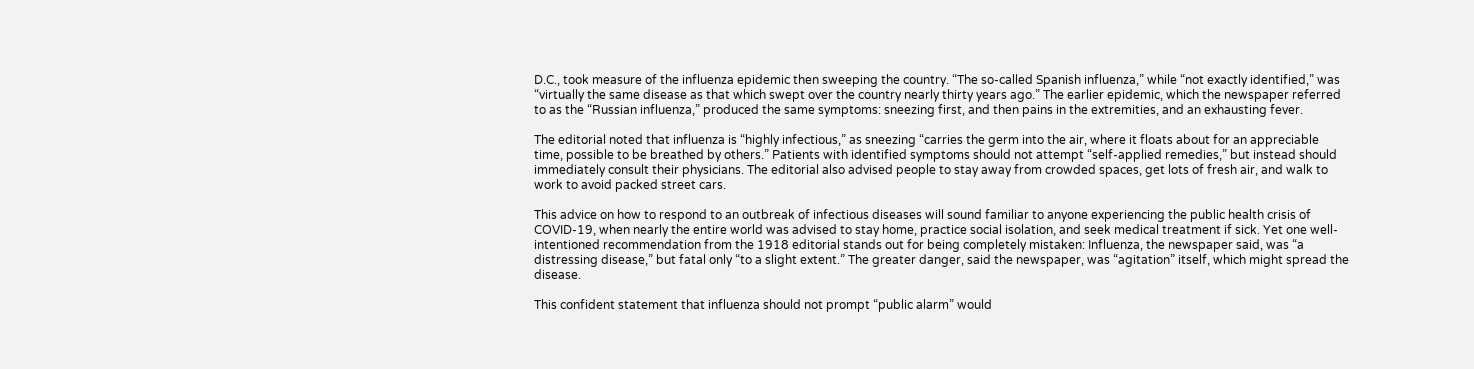D.C., took measure of the influenza epidemic then sweeping the country. “The so-called Spanish influenza,” while “not exactly identified,” was “virtually the same disease as that which swept over the country nearly thirty years ago.” The earlier epidemic, which the newspaper referred to as the “Russian influenza,” produced the same symptoms: sneezing first, and then pains in the extremities, and an exhausting fever.

The editorial noted that influenza is “highly infectious,” as sneezing “carries the germ into the air, where it floats about for an appreciable time, possible to be breathed by others.” Patients with identified symptoms should not attempt “self-applied remedies,” but instead should immediately consult their physicians. The editorial also advised people to stay away from crowded spaces, get lots of fresh air, and walk to work to avoid packed street cars.

This advice on how to respond to an outbreak of infectious diseases will sound familiar to anyone experiencing the public health crisis of COVID-19, when nearly the entire world was advised to stay home, practice social isolation, and seek medical treatment if sick. Yet one well-intentioned recommendation from the 1918 editorial stands out for being completely mistaken: Influenza, the newspaper said, was “a distressing disease,” but fatal only “to a slight extent.” The greater danger, said the newspaper, was “agitation” itself, which might spread the disease.

This confident statement that influenza should not prompt “public alarm” would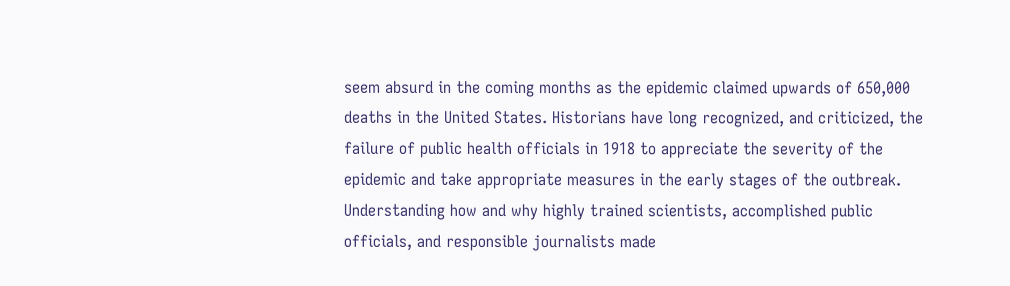seem absurd in the coming months as the epidemic claimed upwards of 650,000 deaths in the United States. Historians have long recognized, and criticized, the failure of public health officials in 1918 to appreciate the severity of the epidemic and take appropriate measures in the early stages of the outbreak. Understanding how and why highly trained scientists, accomplished public officials, and responsible journalists made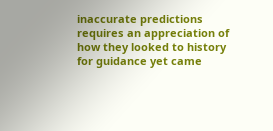inaccurate predictions requires an appreciation of how they looked to history for guidance yet came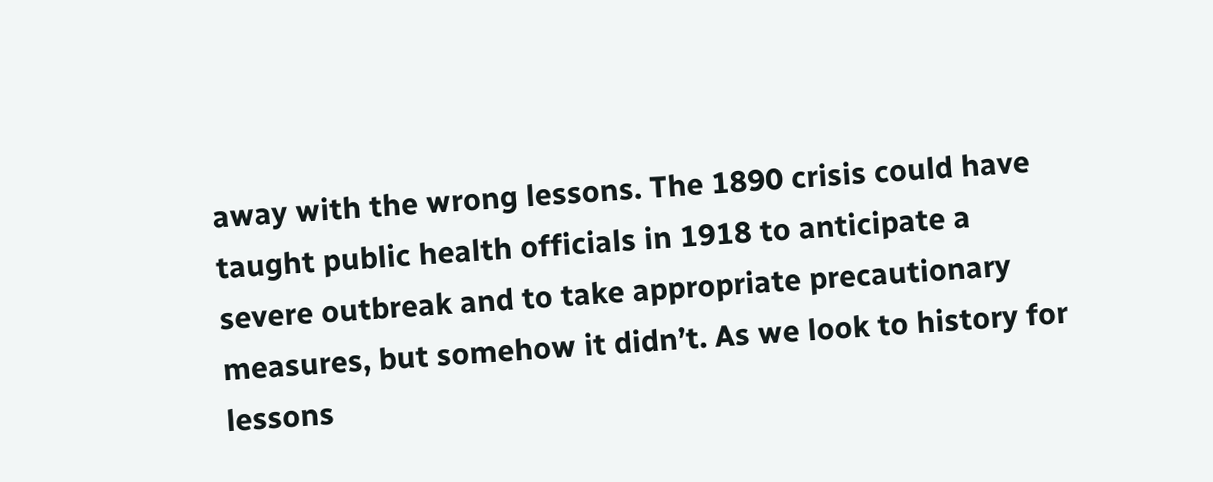away with the wrong lessons. The 1890 crisis could have taught public health officials in 1918 to anticipate a severe outbreak and to take appropriate precautionary measures, but somehow it didn’t. As we look to history for lessons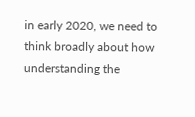in early 2020, we need to think broadly about how understanding the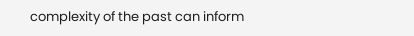complexity of the past can inform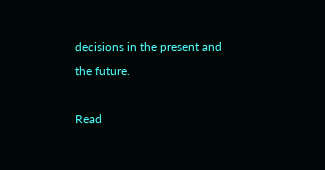decisions in the present and the future.

Read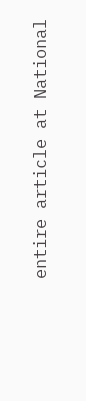entire article at National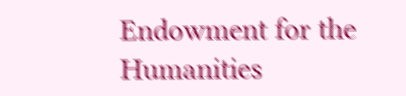Endowment for the Humanities